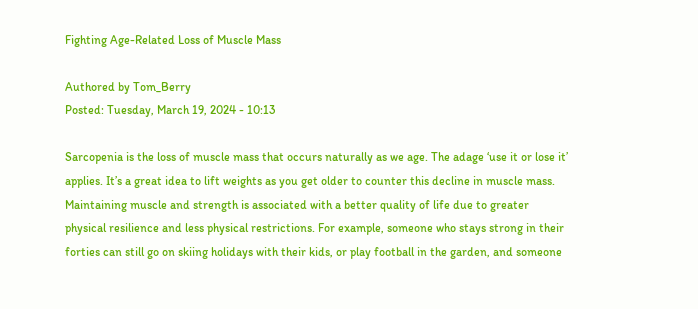Fighting Age-Related Loss of Muscle Mass

Authored by Tom_Berry
Posted: Tuesday, March 19, 2024 - 10:13

Sarcopenia is the loss of muscle mass that occurs naturally as we age. The adage ‘use it or lose it’ applies. It’s a great idea to lift weights as you get older to counter this decline in muscle mass. Maintaining muscle and strength is associated with a better quality of life due to greater physical resilience and less physical restrictions. For example, someone who stays strong in their forties can still go on skiing holidays with their kids, or play football in the garden, and someone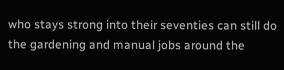who stays strong into their seventies can still do the gardening and manual jobs around the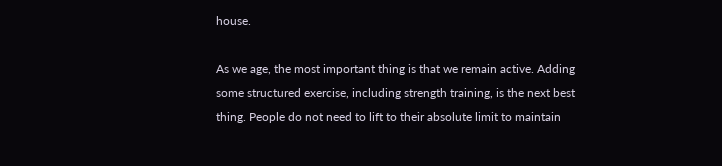house.

As we age, the most important thing is that we remain active. Adding some structured exercise, including strength training, is the next best thing. People do not need to lift to their absolute limit to maintain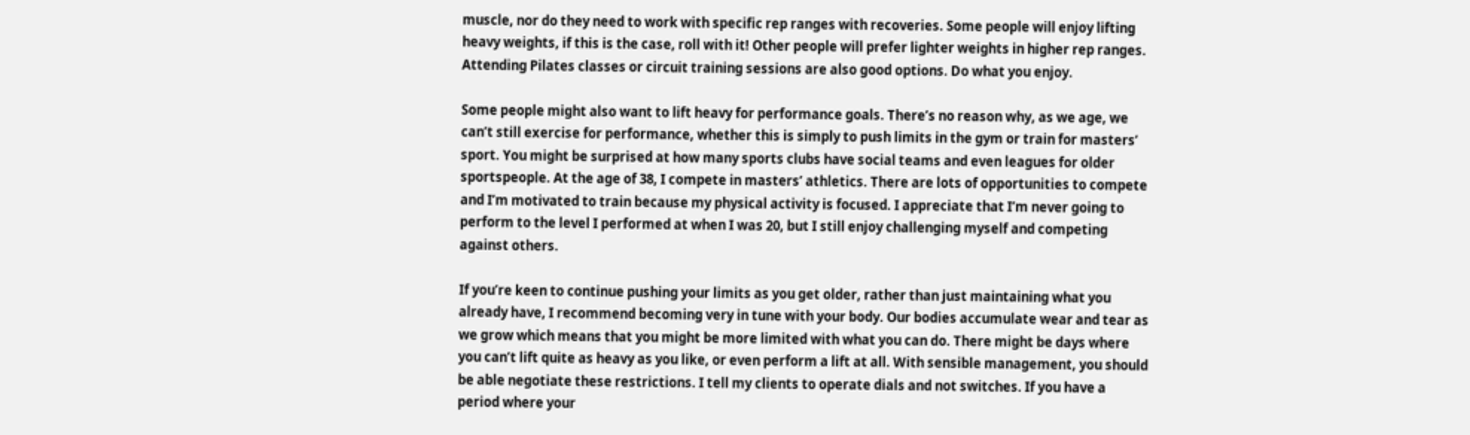muscle, nor do they need to work with specific rep ranges with recoveries. Some people will enjoy lifting heavy weights, if this is the case, roll with it! Other people will prefer lighter weights in higher rep ranges. Attending Pilates classes or circuit training sessions are also good options. Do what you enjoy.

Some people might also want to lift heavy for performance goals. There’s no reason why, as we age, we can’t still exercise for performance, whether this is simply to push limits in the gym or train for masters’ sport. You might be surprised at how many sports clubs have social teams and even leagues for older sportspeople. At the age of 38, I compete in masters’ athletics. There are lots of opportunities to compete and I’m motivated to train because my physical activity is focused. I appreciate that I’m never going to perform to the level I performed at when I was 20, but I still enjoy challenging myself and competing against others.

If you’re keen to continue pushing your limits as you get older, rather than just maintaining what you already have, I recommend becoming very in tune with your body. Our bodies accumulate wear and tear as we grow which means that you might be more limited with what you can do. There might be days where you can’t lift quite as heavy as you like, or even perform a lift at all. With sensible management, you should be able negotiate these restrictions. I tell my clients to operate dials and not switches. If you have a period where your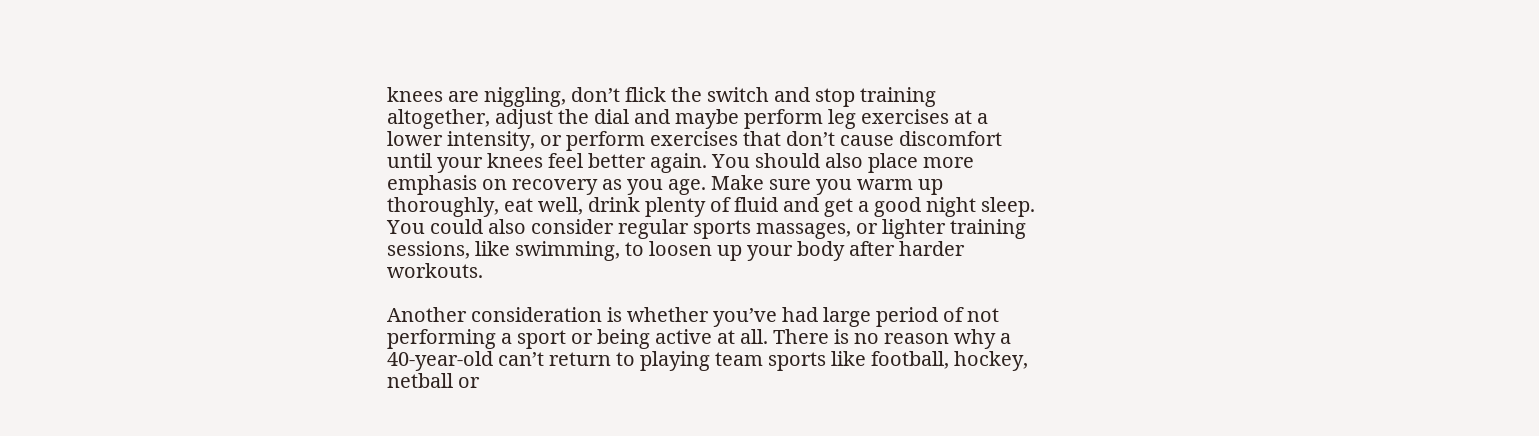knees are niggling, don’t flick the switch and stop training altogether, adjust the dial and maybe perform leg exercises at a lower intensity, or perform exercises that don’t cause discomfort until your knees feel better again. You should also place more emphasis on recovery as you age. Make sure you warm up thoroughly, eat well, drink plenty of fluid and get a good night sleep. You could also consider regular sports massages, or lighter training sessions, like swimming, to loosen up your body after harder workouts.

Another consideration is whether you’ve had large period of not performing a sport or being active at all. There is no reason why a 40-year-old can’t return to playing team sports like football, hockey, netball or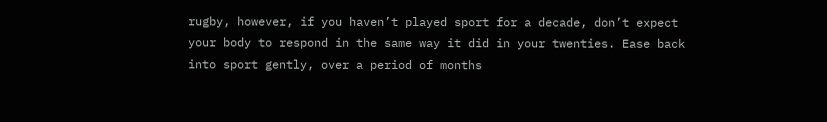rugby, however, if you haven’t played sport for a decade, don’t expect your body to respond in the same way it did in your twenties. Ease back into sport gently, over a period of months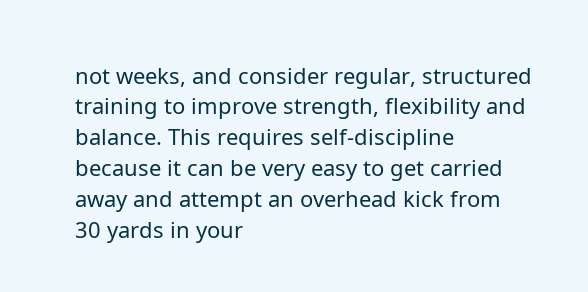not weeks, and consider regular, structured training to improve strength, flexibility and balance. This requires self-discipline because it can be very easy to get carried away and attempt an overhead kick from 30 yards in your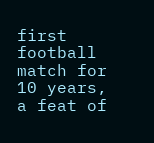first football match for 10 years, a feat of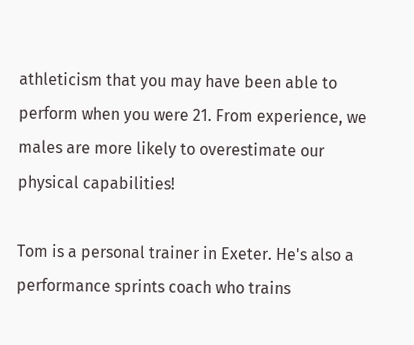athleticism that you may have been able to perform when you were 21. From experience, we males are more likely to overestimate our physical capabilities!

Tom is a personal trainer in Exeter. He's also a performance sprints coach who trains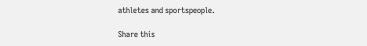athletes and sportspeople.

Share this